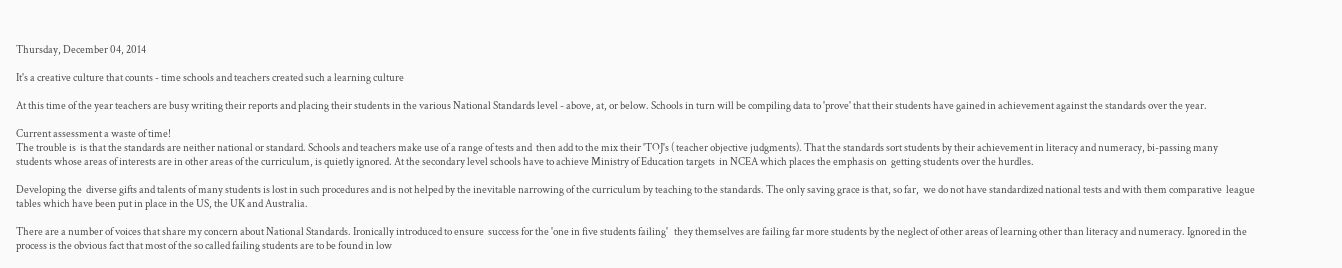Thursday, December 04, 2014

It's a creative culture that counts - time schools and teachers created such a learning culture

At this time of the year teachers are busy writing their reports and placing their students in the various National Standards level - above, at, or below. Schools in turn will be compiling data to 'prove' that their students have gained in achievement against the standards over the year.

Current assessment a waste of time!
The trouble is  is that the standards are neither national or standard. Schools and teachers make use of a range of tests and  then add to the mix their 'TOJ's ( teacher objective judgments). That the standards sort students by their achievement in literacy and numeracy, bi-passing many students whose areas of interests are in other areas of the curriculum, is quietly ignored. At the secondary level schools have to achieve Ministry of Education targets  in NCEA which places the emphasis on  getting students over the hurdles.

Developing the  diverse gifts and talents of many students is lost in such procedures and is not helped by the inevitable narrowing of the curriculum by teaching to the standards. The only saving grace is that, so far,  we do not have standardized national tests and with them comparative  league tables which have been put in place in the US, the UK and Australia.

There are a number of voices that share my concern about National Standards. Ironically introduced to ensure  success for the 'one in five students failing'   they themselves are failing far more students by the neglect of other areas of learning other than literacy and numeracy. Ignored in the process is the obvious fact that most of the so called failing students are to be found in low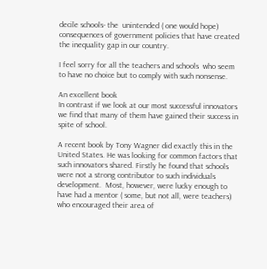decile schools- the  unintended ( one would hope) consequences of government policies that have created the inequality gap in our country.

I feel sorry for all the teachers and schools  who seem to have no choice but to comply with such nonsense.

An excellent book
In contrast if we look at our most successful innovators we find that many of them have gained their success in spite of school.

A recent book by Tony Wagner did exactly this in the United States. He was looking for common factors that such innovators shared. Firstly he found that schools were not a strong contributor to such individuals development.  Most, however, were lucky enough to have had a mentor ( some, but not all, were teachers) who encouraged their area of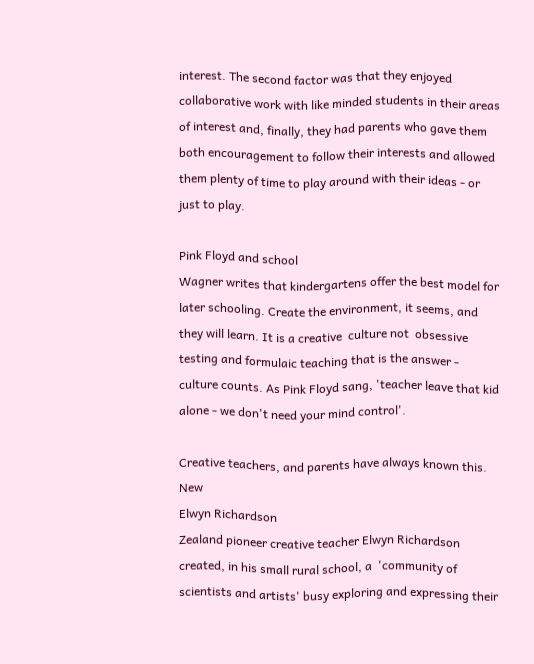interest. The second factor was that they enjoyed collaborative work with like minded students in their areas of interest and, finally, they had parents who gave them both encouragement to follow their interests and allowed them plenty of time to play around with their ideas - or just to play.

Pink Floyd and school
Wagner writes that kindergartens offer the best model for later schooling. Create the environment, it seems, and they will learn. It is a creative  culture not  obsessive testing and formulaic teaching that is the answer - culture counts. As Pink Floyd sang, 'teacher leave that kid alone - we don't need your mind control'.

Creative teachers, and parents have always known this.  New
Elwyn Richardson
Zealand pioneer creative teacher Elwyn Richardson created, in his small rural school, a  'community of scientists and artists' busy exploring and expressing their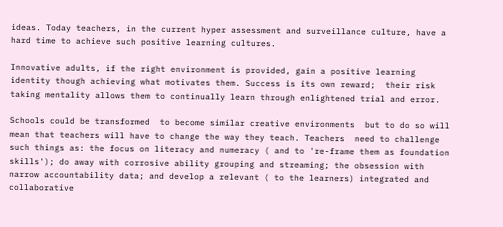ideas. Today teachers, in the current hyper assessment and surveillance culture, have a hard time to achieve such positive learning cultures.

Innovative adults, if the right environment is provided, gain a positive learning identity though achieving what motivates them. Success is its own reward;  their risk taking mentality allows them to continually learn through enlightened trial and error.

Schools could be transformed  to become similar creative environments  but to do so will mean that teachers will have to change the way they teach. Teachers  need to challenge such things as: the focus on literacy and numeracy ( and to 're-frame them as foundation skills'); do away with corrosive ability grouping and streaming; the obsession with narrow accountability data; and develop a relevant ( to the learners) integrated and collaborative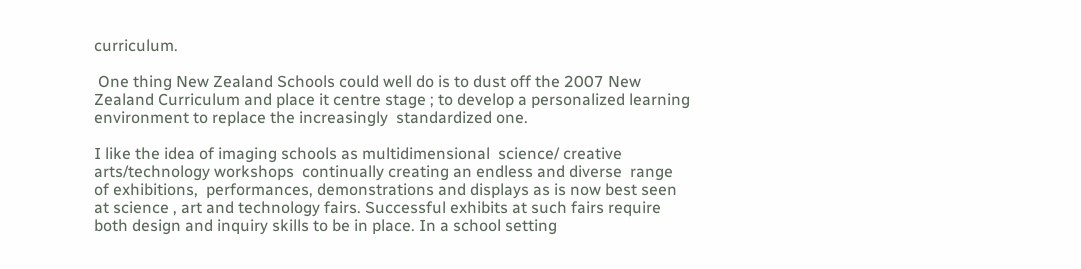curriculum.

 One thing New Zealand Schools could well do is to dust off the 2007 New Zealand Curriculum and place it centre stage ; to develop a personalized learning environment to replace the increasingly  standardized one.

I like the idea of imaging schools as multidimensional  science/ creative arts/technology workshops  continually creating an endless and diverse  range of exhibitions,  performances, demonstrations and displays as is now best seen at science , art and technology fairs. Successful exhibits at such fairs require both design and inquiry skills to be in place. In a school setting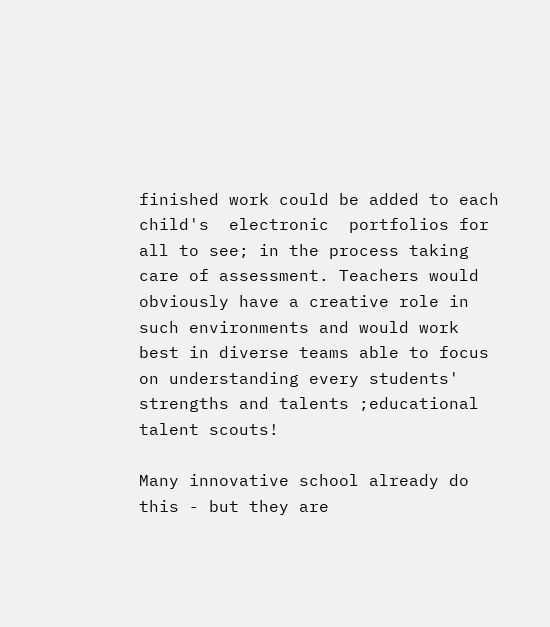finished work could be added to each child's  electronic  portfolios for all to see; in the process taking care of assessment. Teachers would obviously have a creative role in such environments and would work best in diverse teams able to focus on understanding every students' strengths and talents ;educational talent scouts!

Many innovative school already do this - but they are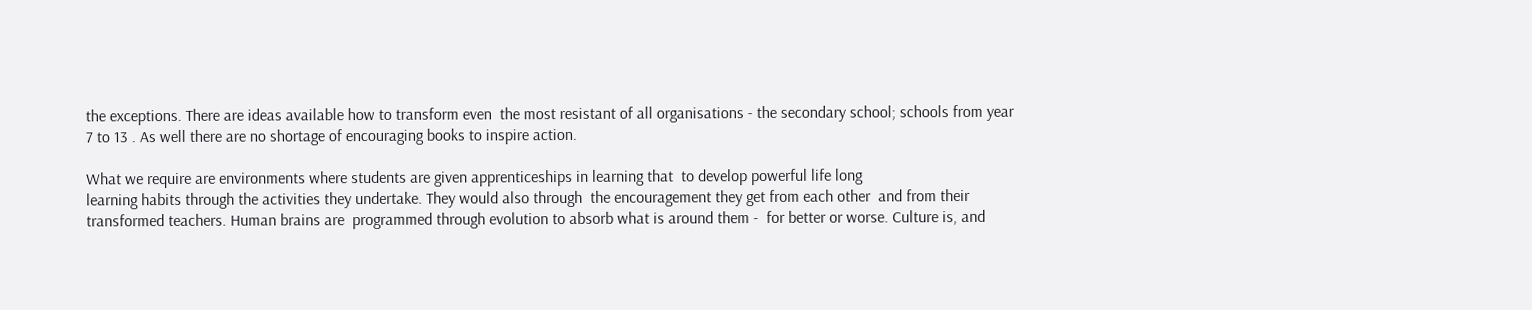the exceptions. There are ideas available how to transform even  the most resistant of all organisations - the secondary school; schools from year 7 to 13 . As well there are no shortage of encouraging books to inspire action.

What we require are environments where students are given apprenticeships in learning that  to develop powerful life long
learning habits through the activities they undertake. They would also through  the encouragement they get from each other  and from their transformed teachers. Human brains are  programmed through evolution to absorb what is around them -  for better or worse. Culture is, and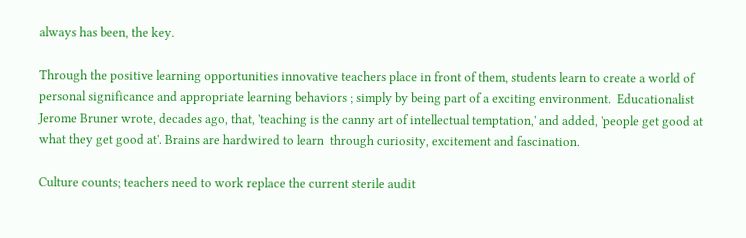always has been, the key.

Through the positive learning opportunities innovative teachers place in front of them, students learn to create a world of personal significance and appropriate learning behaviors ; simply by being part of a exciting environment.  Educationalist Jerome Bruner wrote, decades ago, that, 'teaching is the canny art of intellectual temptation,' and added, 'people get good at what they get good at'. Brains are hardwired to learn  through curiosity, excitement and fascination.

Culture counts; teachers need to work replace the current sterile audit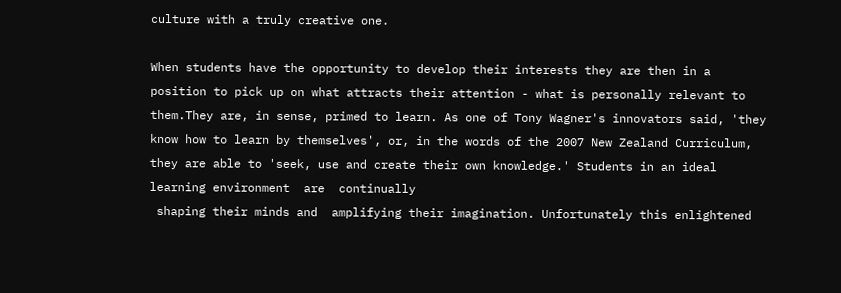culture with a truly creative one.

When students have the opportunity to develop their interests they are then in a position to pick up on what attracts their attention - what is personally relevant to them.They are, in sense, primed to learn. As one of Tony Wagner's innovators said, 'they know how to learn by themselves', or, in the words of the 2007 New Zealand Curriculum, they are able to 'seek, use and create their own knowledge.' Students in an ideal learning environment  are  continually
 shaping their minds and  amplifying their imagination. Unfortunately this enlightened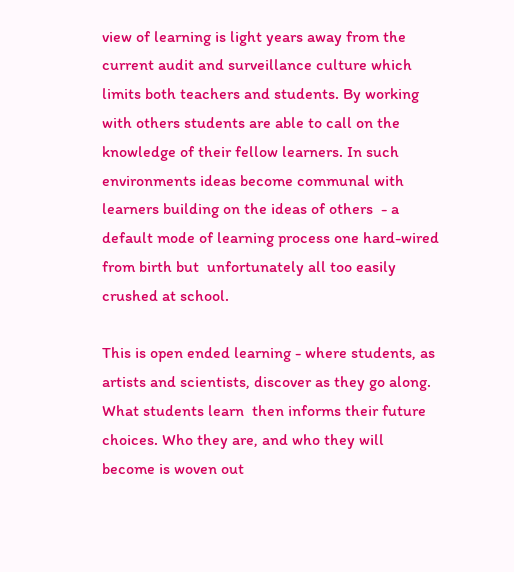view of learning is light years away from the current audit and surveillance culture which limits both teachers and students. By working with others students are able to call on the knowledge of their fellow learners. In such environments ideas become communal with learners building on the ideas of others  - a default mode of learning process one hard-wired  from birth but  unfortunately all too easily crushed at school.

This is open ended learning - where students, as artists and scientists, discover as they go along. What students learn  then informs their future choices. Who they are, and who they will
become is woven out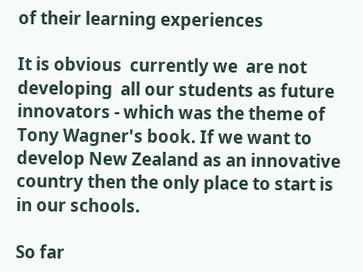of their learning experiences

It is obvious  currently we  are not developing  all our students as future innovators - which was the theme of Tony Wagner's book. If we want to develop New Zealand as an innovative country then the only place to start is in our schools.

So far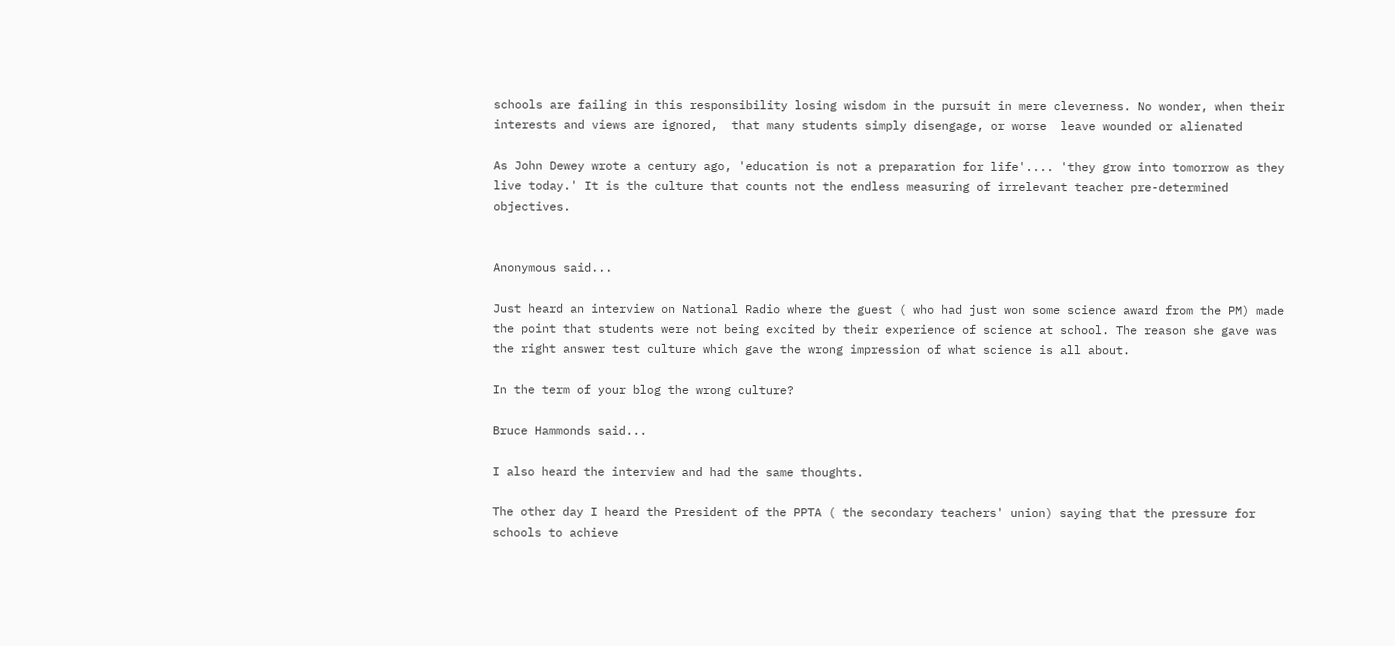schools are failing in this responsibility losing wisdom in the pursuit in mere cleverness. No wonder, when their interests and views are ignored,  that many students simply disengage, or worse  leave wounded or alienated

As John Dewey wrote a century ago, 'education is not a preparation for life'.... 'they grow into tomorrow as they live today.' It is the culture that counts not the endless measuring of irrelevant teacher pre-determined objectives.


Anonymous said...

Just heard an interview on National Radio where the guest ( who had just won some science award from the PM) made the point that students were not being excited by their experience of science at school. The reason she gave was the right answer test culture which gave the wrong impression of what science is all about.

In the term of your blog the wrong culture?

Bruce Hammonds said...

I also heard the interview and had the same thoughts.

The other day I heard the President of the PPTA ( the secondary teachers' union) saying that the pressure for schools to achieve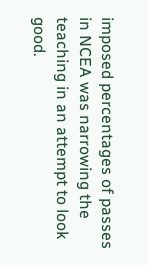imposed percentages of passes in NCEA was narrowing the teaching in an attempt to look good.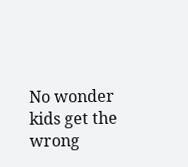No wonder kids get the wrong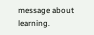message about learning.